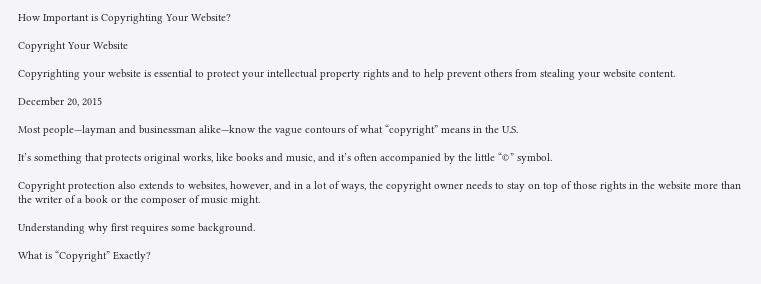How Important is Copyrighting Your Website?

Copyright Your Website

Copyrighting your website is essential to protect your intellectual property rights and to help prevent others from stealing your website content.

December 20, 2015

Most people—layman and businessman alike—know the vague contours of what “copyright” means in the U.S.

It’s something that protects original works, like books and music, and it’s often accompanied by the little “©” symbol.

Copyright protection also extends to websites, however, and in a lot of ways, the copyright owner needs to stay on top of those rights in the website more than the writer of a book or the composer of music might.

Understanding why first requires some background.

What is “Copyright” Exactly?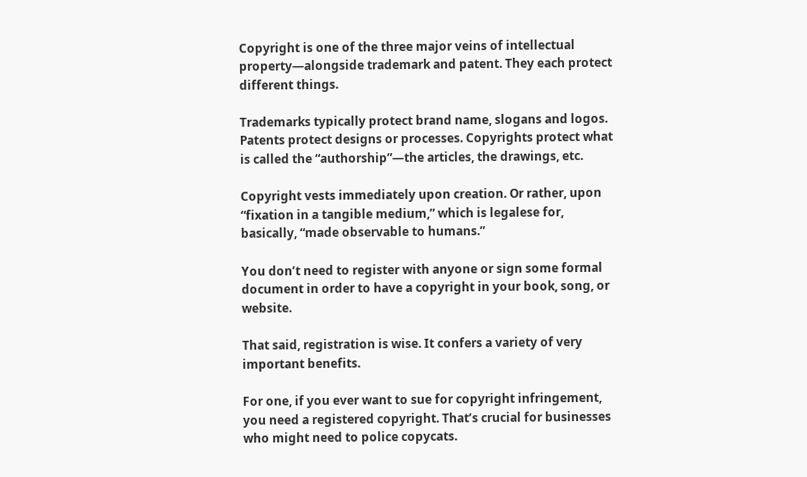Copyright is one of the three major veins of intellectual property—alongside trademark and patent. They each protect different things.

Trademarks typically protect brand name, slogans and logos. Patents protect designs or processes. Copyrights protect what is called the “authorship”—the articles, the drawings, etc.

Copyright vests immediately upon creation. Or rather, upon “fixation in a tangible medium,” which is legalese for, basically, “made observable to humans.”

You don’t need to register with anyone or sign some formal document in order to have a copyright in your book, song, or website.

That said, registration is wise. It confers a variety of very important benefits.

For one, if you ever want to sue for copyright infringement, you need a registered copyright. That’s crucial for businesses who might need to police copycats.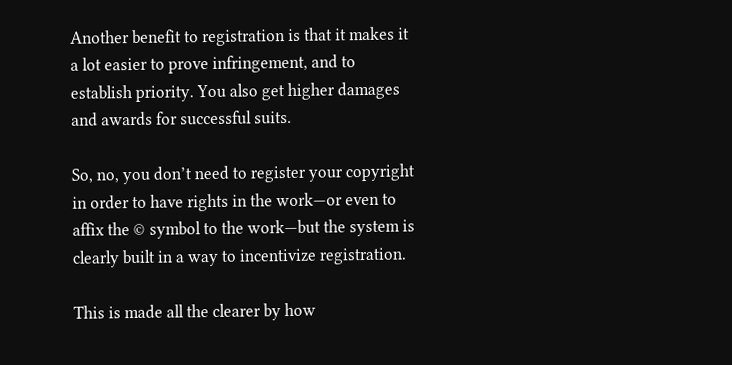Another benefit to registration is that it makes it a lot easier to prove infringement, and to establish priority. You also get higher damages and awards for successful suits.

So, no, you don’t need to register your copyright in order to have rights in the work—or even to affix the © symbol to the work—but the system is clearly built in a way to incentivize registration.

This is made all the clearer by how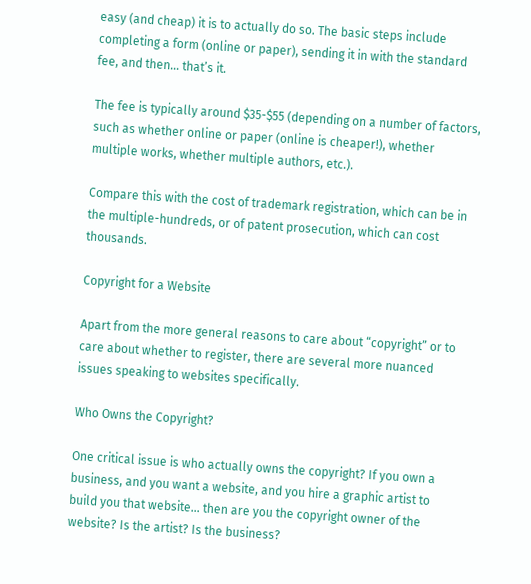easy (and cheap) it is to actually do so. The basic steps include completing a form (online or paper), sending it in with the standard fee, and then… that’s it.

The fee is typically around $35-$55 (depending on a number of factors, such as whether online or paper (online is cheaper!), whether multiple works, whether multiple authors, etc.).

Compare this with the cost of trademark registration, which can be in the multiple-hundreds, or of patent prosecution, which can cost thousands.

Copyright for a Website

Apart from the more general reasons to care about “copyright” or to care about whether to register, there are several more nuanced issues speaking to websites specifically.

Who Owns the Copyright?

One critical issue is who actually owns the copyright? If you own a business, and you want a website, and you hire a graphic artist to build you that website… then are you the copyright owner of the website? Is the artist? Is the business?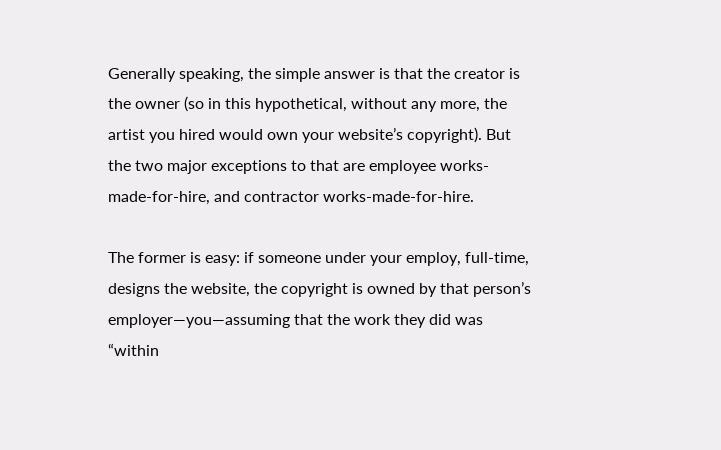Generally speaking, the simple answer is that the creator is the owner (so in this hypothetical, without any more, the artist you hired would own your website’s copyright). But the two major exceptions to that are employee works-made-for-hire, and contractor works-made-for-hire.

The former is easy: if someone under your employ, full-time, designs the website, the copyright is owned by that person’s employer—you—assuming that the work they did was “within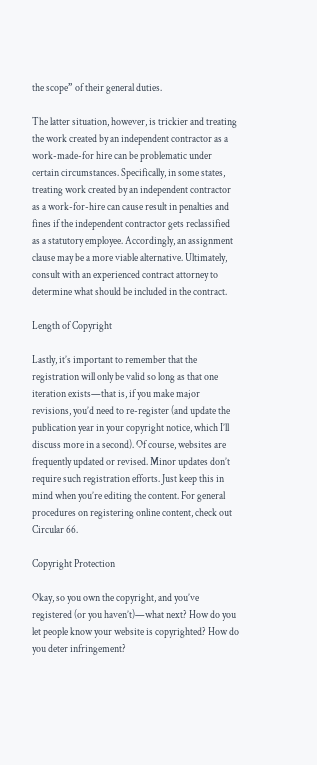the scope” of their general duties.

The latter situation, however, is trickier and treating the work created by an independent contractor as a work-made-for hire can be problematic under certain circumstances. Specifically, in some states, treating work created by an independent contractor as a work-for-hire can cause result in penalties and fines if the independent contractor gets reclassified as a statutory employee. Accordingly, an assignment clause may be a more viable alternative. Ultimately, consult with an experienced contract attorney to determine what should be included in the contract.

Length of Copyright

Lastly, it’s important to remember that the registration will only be valid so long as that one iteration exists—that is, if you make major revisions, you’d need to re-register (and update the publication year in your copyright notice, which I’ll discuss more in a second). Of course, websites are frequently updated or revised. Minor updates don’t require such registration efforts. Just keep this in mind when you’re editing the content. For general procedures on registering online content, check out Circular 66.

Copyright Protection

Okay, so you own the copyright, and you’ve registered (or you haven’t)—what next? How do you let people know your website is copyrighted? How do you deter infringement?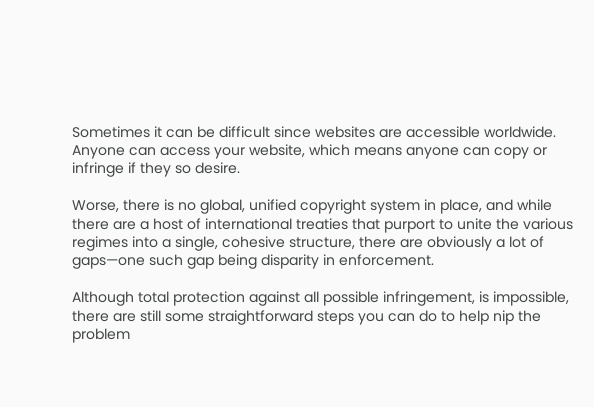Sometimes it can be difficult since websites are accessible worldwide. Anyone can access your website, which means anyone can copy or infringe if they so desire.

Worse, there is no global, unified copyright system in place, and while there are a host of international treaties that purport to unite the various regimes into a single, cohesive structure, there are obviously a lot of gaps—one such gap being disparity in enforcement.

Although total protection against all possible infringement, is impossible, there are still some straightforward steps you can do to help nip the problem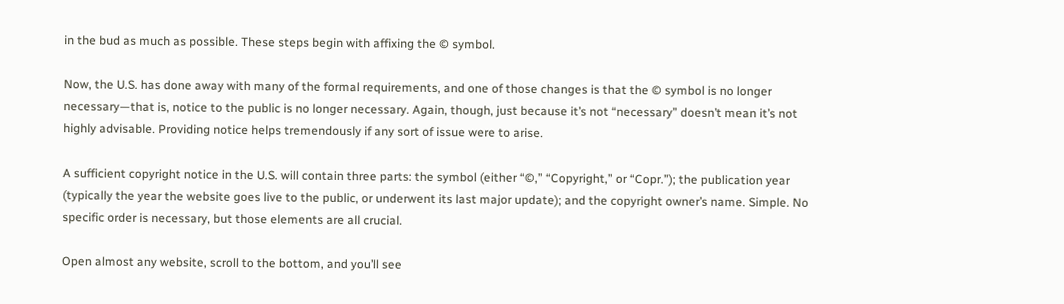in the bud as much as possible. These steps begin with affixing the © symbol.

Now, the U.S. has done away with many of the formal requirements, and one of those changes is that the © symbol is no longer necessary—that is, notice to the public is no longer necessary. Again, though, just because it’s not “necessary” doesn’t mean it’s not highly advisable. Providing notice helps tremendously if any sort of issue were to arise.

A sufficient copyright notice in the U.S. will contain three parts: the symbol (either “©,” “Copyright,” or “Copr.”); the publication year (typically the year the website goes live to the public, or underwent its last major update); and the copyright owner’s name. Simple. No specific order is necessary, but those elements are all crucial.

Open almost any website, scroll to the bottom, and you’ll see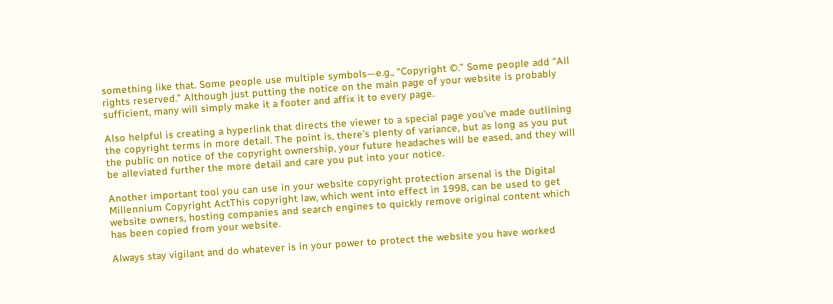something like that. Some people use multiple symbols—e.g., “Copyright ©.” Some people add “All rights reserved.” Although just putting the notice on the main page of your website is probably sufficient, many will simply make it a footer and affix it to every page.

Also helpful is creating a hyperlink that directs the viewer to a special page you’ve made outlining the copyright terms in more detail. The point is, there’s plenty of variance, but as long as you put the public on notice of the copyright ownership, your future headaches will be eased, and they will be alleviated further the more detail and care you put into your notice.

Another important tool you can use in your website copyright protection arsenal is the Digital Millennium Copyright ActThis copyright law, which went into effect in 1998, can be used to get website owners, hosting companies and search engines to quickly remove original content which has been copied from your website.

Always stay vigilant and do whatever is in your power to protect the website you have worked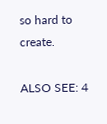so hard to create.

ALSO SEE: 4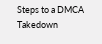Steps to a DMCA Takedown